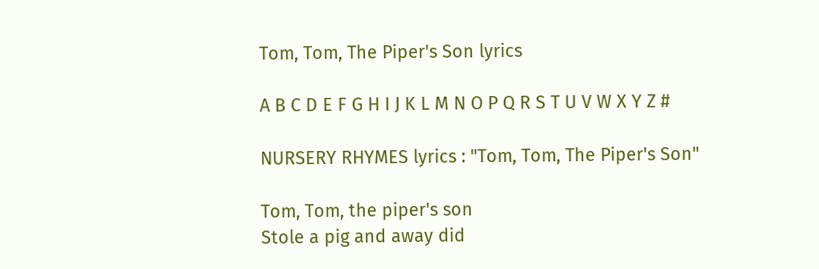Tom, Tom, The Piper's Son lyrics

A B C D E F G H I J K L M N O P Q R S T U V W X Y Z #

NURSERY RHYMES lyrics : "Tom, Tom, The Piper's Son"

Tom, Tom, the piper's son
Stole a pig and away did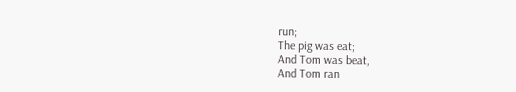run;
The pig was eat;
And Tom was beat,
And Tom ran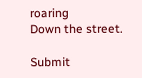roaring
Down the street.

Submit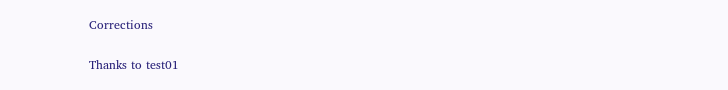Corrections

Thanks to test01